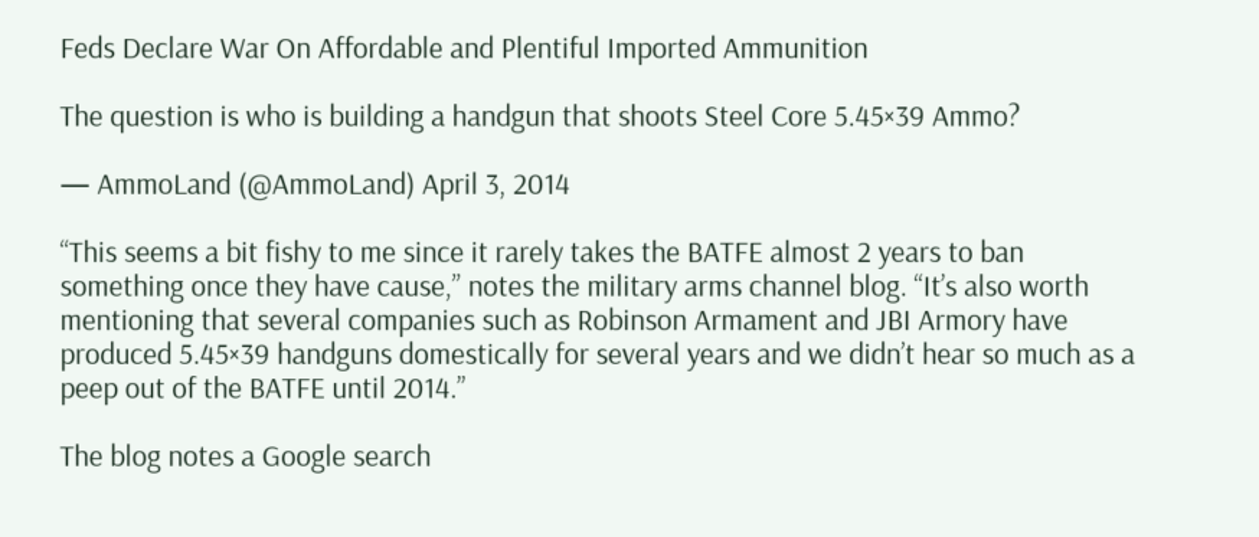Feds Declare War On Affordable and Plentiful Imported Ammunition

The question is who is building a handgun that shoots Steel Core 5.45×39 Ammo?

— AmmoLand (@AmmoLand) April 3, 2014

“This seems a bit fishy to me since it rarely takes the BATFE almost 2 years to ban something once they have cause,” notes the military arms channel blog. “It’s also worth mentioning that several companies such as Robinson Armament and JBI Armory have produced 5.45×39 handguns domestically for several years and we didn’t hear so much as a peep out of the BATFE until 2014.”

The blog notes a Google search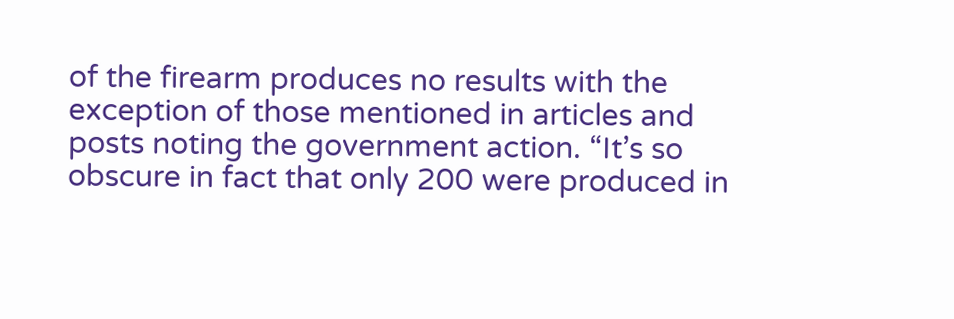of the firearm produces no results with the exception of those mentioned in articles and posts noting the government action. “It’s so obscure in fact that only 200 were produced in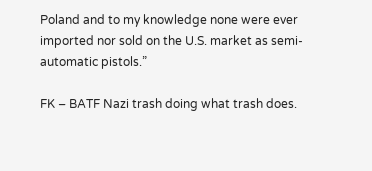Poland and to my knowledge none were ever imported nor sold on the U.S. market as semi-automatic pistols.”

FK – BATF Nazi trash doing what trash does.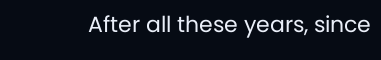After all these years, since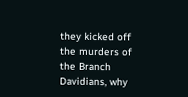they kicked off the murders of the Branch Davidians, why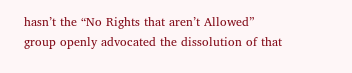hasn’t the “No Rights that aren’t Allowed” group openly advocated the dissolution of that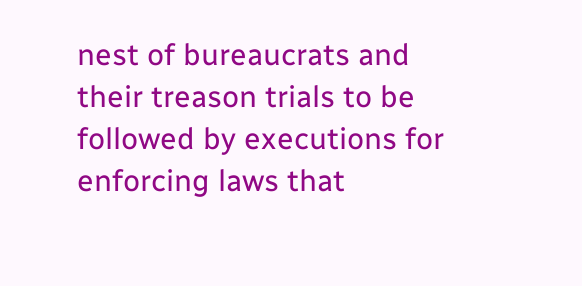nest of bureaucrats and their treason trials to be followed by executions for enforcing laws that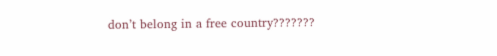don’t belong in a free country???????